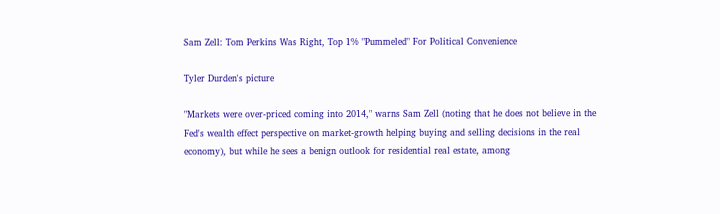Sam Zell: Tom Perkins Was Right, Top 1% "Pummeled" For Political Convenience

Tyler Durden's picture

"Markets were over-priced coming into 2014," warns Sam Zell (noting that he does not believe in the Fed's wealth effect perspective on market-growth helping buying and selling decisions in the real economy), but while he sees a benign outlook for residential real estate, among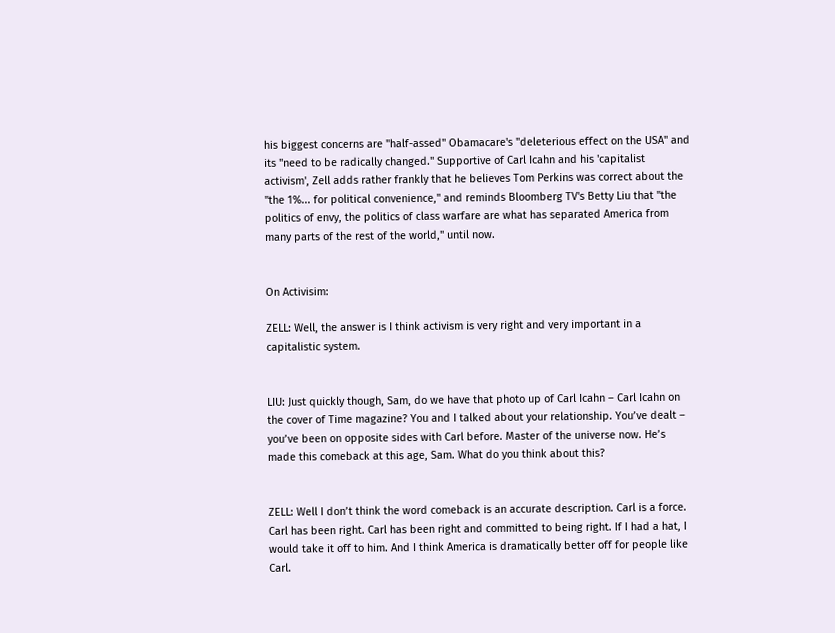his biggest concerns are "half-assed" Obamacare's "deleterious effect on the USA" and its "need to be radically changed." Supportive of Carl Icahn and his 'capitalist activism', Zell adds rather frankly that he believes Tom Perkins was correct about the "the 1%... for political convenience," and reminds Bloomberg TV's Betty Liu that "the politics of envy, the politics of class warfare are what has separated America from many parts of the rest of the world," until now.


On Activisim:

ZELL: Well, the answer is I think activism is very right and very important in a capitalistic system.


LIU: Just quickly though, Sam, do we have that photo up of Carl Icahn – Carl Icahn on the cover of Time magazine? You and I talked about your relationship. You’ve dealt – you’ve been on opposite sides with Carl before. Master of the universe now. He’s made this comeback at this age, Sam. What do you think about this?


ZELL: Well I don’t think the word comeback is an accurate description. Carl is a force. Carl has been right. Carl has been right and committed to being right. If I had a hat, I would take it off to him. And I think America is dramatically better off for people like Carl.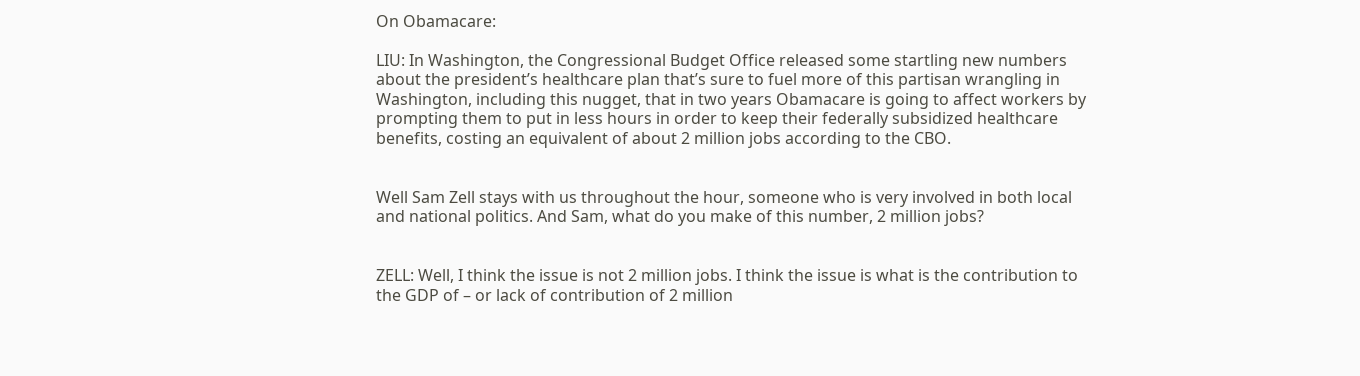On Obamacare:

LIU: In Washington, the Congressional Budget Office released some startling new numbers about the president’s healthcare plan that’s sure to fuel more of this partisan wrangling in Washington, including this nugget, that in two years Obamacare is going to affect workers by prompting them to put in less hours in order to keep their federally subsidized healthcare benefits, costing an equivalent of about 2 million jobs according to the CBO.


Well Sam Zell stays with us throughout the hour, someone who is very involved in both local and national politics. And Sam, what do you make of this number, 2 million jobs?


ZELL: Well, I think the issue is not 2 million jobs. I think the issue is what is the contribution to the GDP of – or lack of contribution of 2 million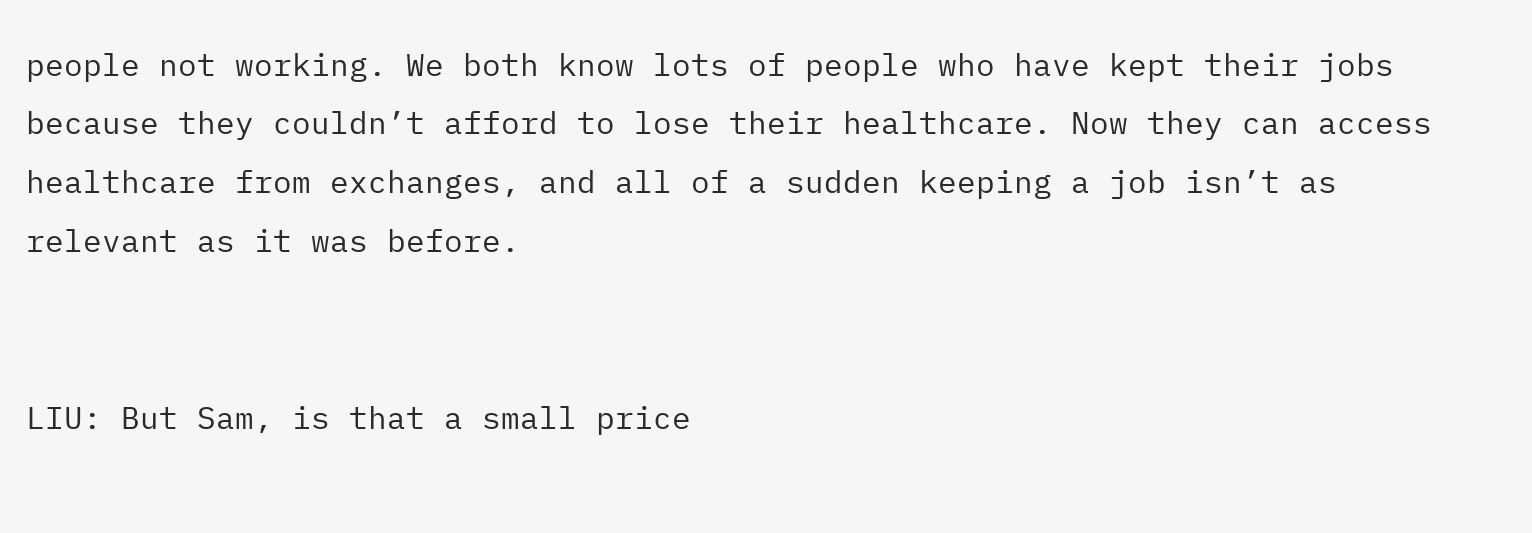people not working. We both know lots of people who have kept their jobs because they couldn’t afford to lose their healthcare. Now they can access healthcare from exchanges, and all of a sudden keeping a job isn’t as relevant as it was before.


LIU: But Sam, is that a small price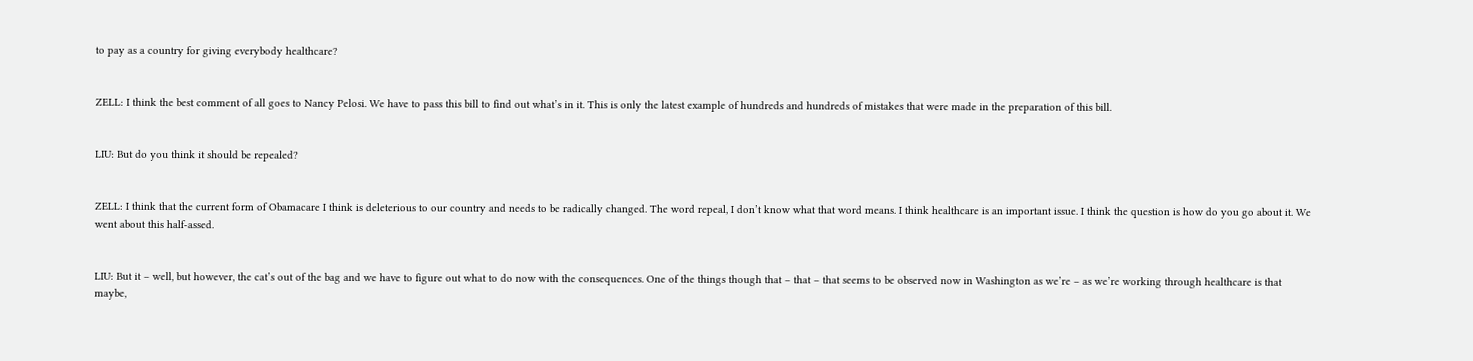to pay as a country for giving everybody healthcare?


ZELL: I think the best comment of all goes to Nancy Pelosi. We have to pass this bill to find out what’s in it. This is only the latest example of hundreds and hundreds of mistakes that were made in the preparation of this bill.


LIU: But do you think it should be repealed?


ZELL: I think that the current form of Obamacare I think is deleterious to our country and needs to be radically changed. The word repeal, I don’t know what that word means. I think healthcare is an important issue. I think the question is how do you go about it. We went about this half-assed.


LIU: But it – well, but however, the cat’s out of the bag and we have to figure out what to do now with the consequences. One of the things though that – that – that seems to be observed now in Washington as we’re – as we’re working through healthcare is that maybe,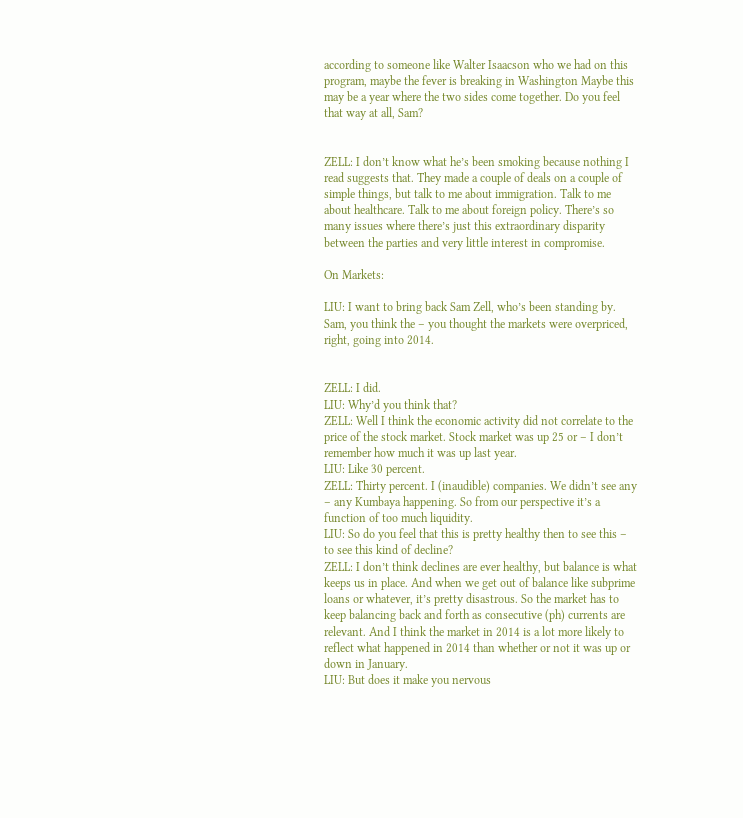according to someone like Walter Isaacson who we had on this program, maybe the fever is breaking in Washington Maybe this may be a year where the two sides come together. Do you feel that way at all, Sam?


ZELL: I don’t know what he’s been smoking because nothing I read suggests that. They made a couple of deals on a couple of simple things, but talk to me about immigration. Talk to me about healthcare. Talk to me about foreign policy. There’s so many issues where there’s just this extraordinary disparity between the parties and very little interest in compromise.

On Markets:

LIU: I want to bring back Sam Zell, who’s been standing by. Sam, you think the – you thought the markets were overpriced, right, going into 2014.


ZELL: I did.
LIU: Why’d you think that?
ZELL: Well I think the economic activity did not correlate to the price of the stock market. Stock market was up 25 or – I don’t remember how much it was up last year.
LIU: Like 30 percent.
ZELL: Thirty percent. I (inaudible) companies. We didn’t see any – any Kumbaya happening. So from our perspective it’s a function of too much liquidity.
LIU: So do you feel that this is pretty healthy then to see this – to see this kind of decline?
ZELL: I don’t think declines are ever healthy, but balance is what keeps us in place. And when we get out of balance like subprime loans or whatever, it’s pretty disastrous. So the market has to keep balancing back and forth as consecutive (ph) currents are relevant. And I think the market in 2014 is a lot more likely to reflect what happened in 2014 than whether or not it was up or down in January.
LIU: But does it make you nervous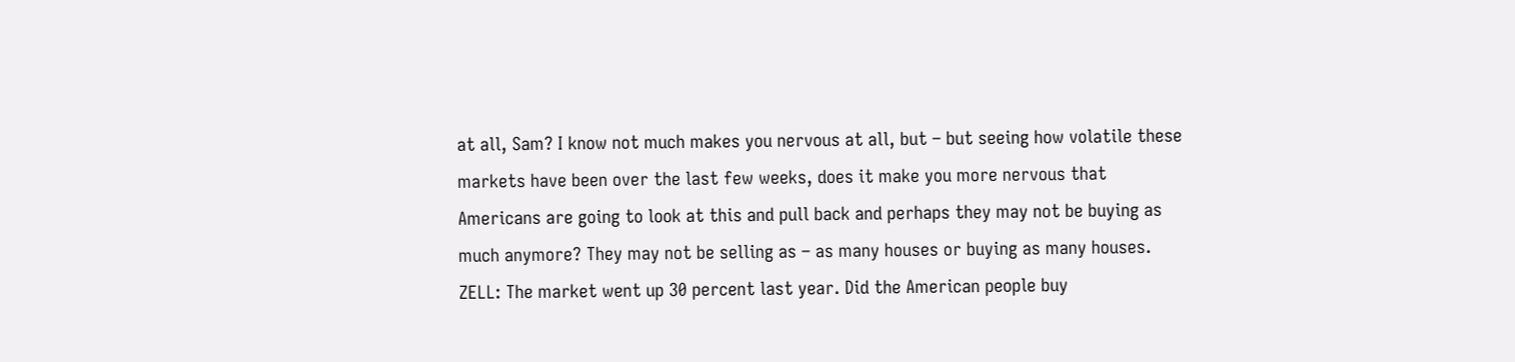at all, Sam? I know not much makes you nervous at all, but – but seeing how volatile these markets have been over the last few weeks, does it make you more nervous that Americans are going to look at this and pull back and perhaps they may not be buying as much anymore? They may not be selling as – as many houses or buying as many houses.
ZELL: The market went up 30 percent last year. Did the American people buy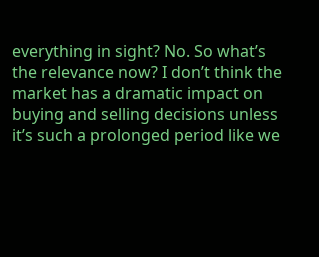everything in sight? No. So what’s the relevance now? I don’t think the market has a dramatic impact on buying and selling decisions unless it’s such a prolonged period like we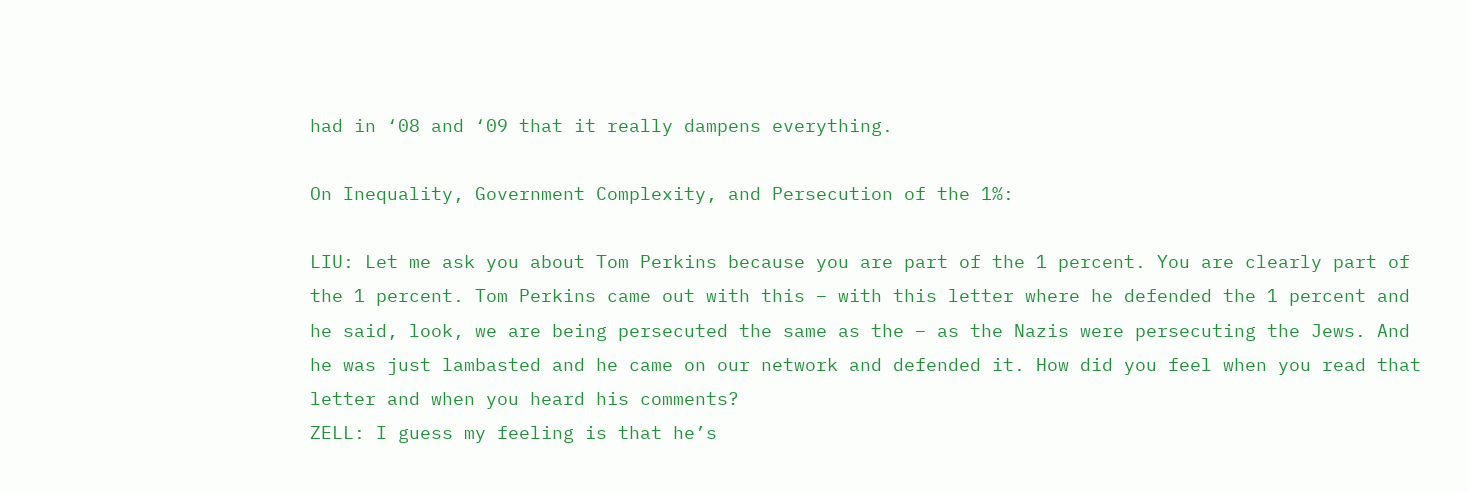had in ‘08 and ‘09 that it really dampens everything.

On Inequality, Government Complexity, and Persecution of the 1%:

LIU: Let me ask you about Tom Perkins because you are part of the 1 percent. You are clearly part of the 1 percent. Tom Perkins came out with this – with this letter where he defended the 1 percent and he said, look, we are being persecuted the same as the – as the Nazis were persecuting the Jews. And he was just lambasted and he came on our network and defended it. How did you feel when you read that letter and when you heard his comments?
ZELL: I guess my feeling is that he’s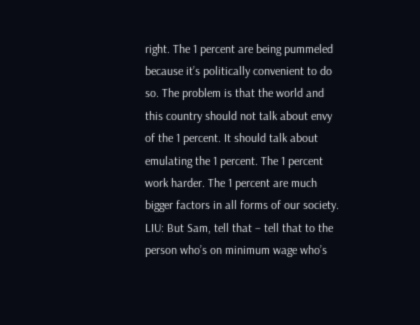right. The 1 percent are being pummeled because it’s politically convenient to do so. The problem is that the world and this country should not talk about envy of the 1 percent. It should talk about emulating the 1 percent. The 1 percent work harder. The 1 percent are much bigger factors in all forms of our society.
LIU: But Sam, tell that – tell that to the person who’s on minimum wage who’s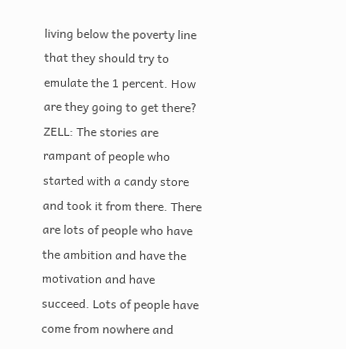living below the poverty line that they should try to emulate the 1 percent. How are they going to get there?
ZELL: The stories are rampant of people who started with a candy store and took it from there. There are lots of people who have the ambition and have the motivation and have succeed. Lots of people have come from nowhere and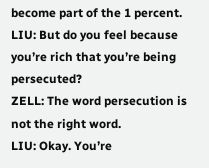become part of the 1 percent.
LIU: But do you feel because you’re rich that you’re being persecuted?
ZELL: The word persecution is not the right word.
LIU: Okay. You’re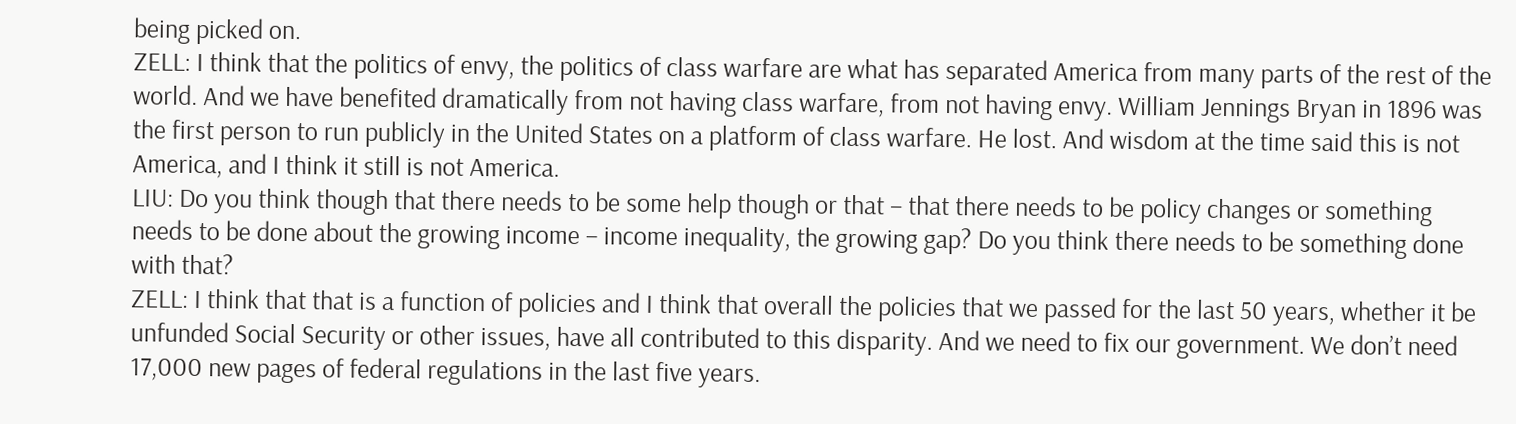being picked on.
ZELL: I think that the politics of envy, the politics of class warfare are what has separated America from many parts of the rest of the world. And we have benefited dramatically from not having class warfare, from not having envy. William Jennings Bryan in 1896 was the first person to run publicly in the United States on a platform of class warfare. He lost. And wisdom at the time said this is not America, and I think it still is not America.
LIU: Do you think though that there needs to be some help though or that – that there needs to be policy changes or something needs to be done about the growing income – income inequality, the growing gap? Do you think there needs to be something done with that?
ZELL: I think that that is a function of policies and I think that overall the policies that we passed for the last 50 years, whether it be unfunded Social Security or other issues, have all contributed to this disparity. And we need to fix our government. We don’t need 17,000 new pages of federal regulations in the last five years.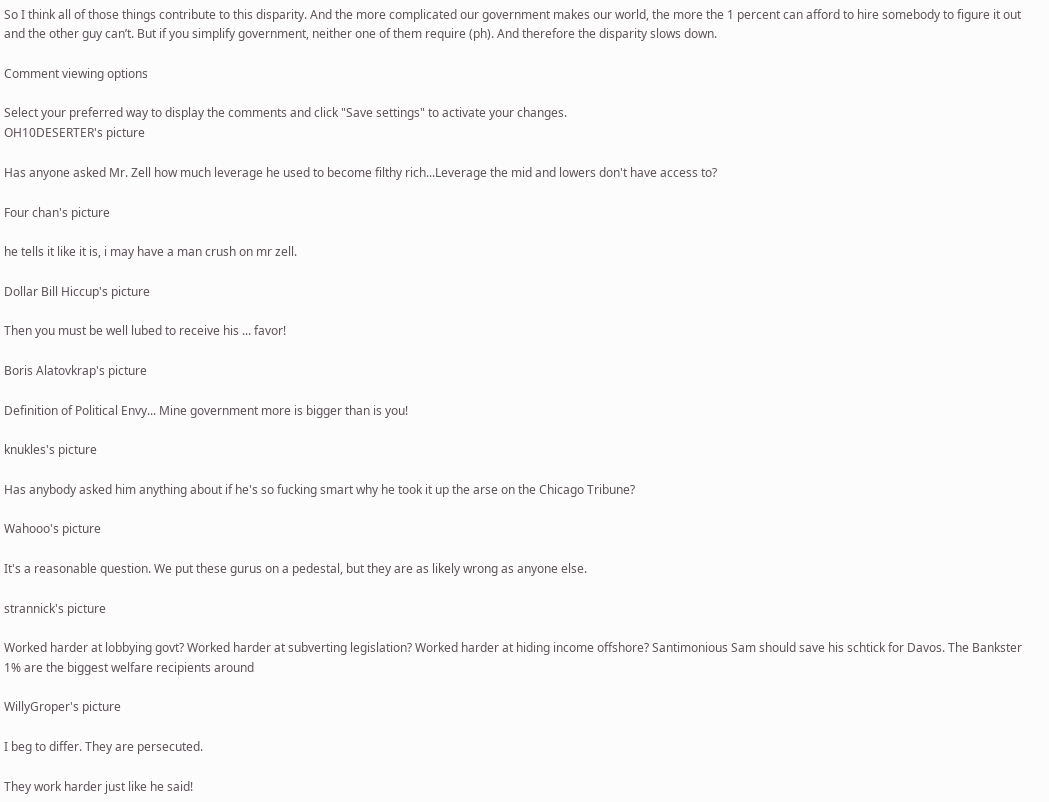So I think all of those things contribute to this disparity. And the more complicated our government makes our world, the more the 1 percent can afford to hire somebody to figure it out and the other guy can’t. But if you simplify government, neither one of them require (ph). And therefore the disparity slows down.

Comment viewing options

Select your preferred way to display the comments and click "Save settings" to activate your changes.
OH10DESERTER's picture

Has anyone asked Mr. Zell how much leverage he used to become filthy rich...Leverage the mid and lowers don't have access to?

Four chan's picture

he tells it like it is, i may have a man crush on mr zell.

Dollar Bill Hiccup's picture

Then you must be well lubed to receive his ... favor!

Boris Alatovkrap's picture

Definition of Political Envy... Mine government more is bigger than is you!

knukles's picture

Has anybody asked him anything about if he's so fucking smart why he took it up the arse on the Chicago Tribune?

Wahooo's picture

It's a reasonable question. We put these gurus on a pedestal, but they are as likely wrong as anyone else.

strannick's picture

Worked harder at lobbying govt? Worked harder at subverting legislation? Worked harder at hiding income offshore? Santimonious Sam should save his schtick for Davos. The Bankster 1% are the biggest welfare recipients around

WillyGroper's picture

I beg to differ. They are persecuted.

They work harder just like he said!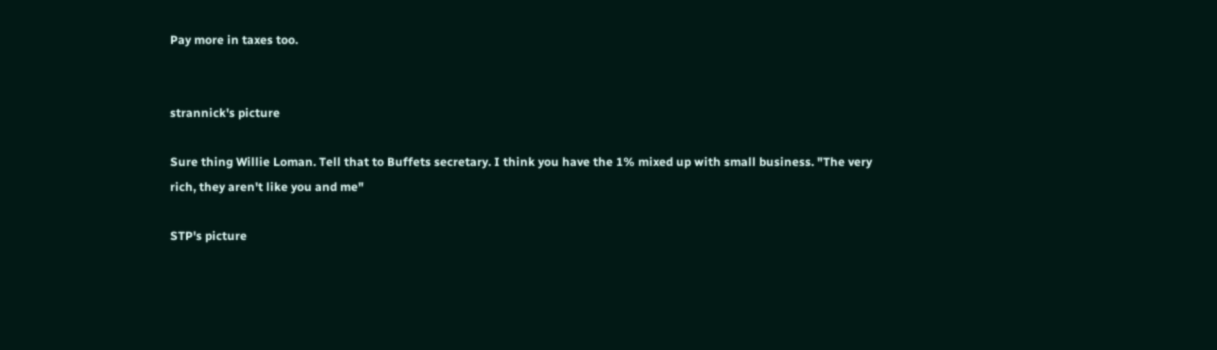Pay more in taxes too.


strannick's picture

Sure thing Willie Loman. Tell that to Buffets secretary. I think you have the 1% mixed up with small business. "The very rich, they aren't like you and me"

STP's picture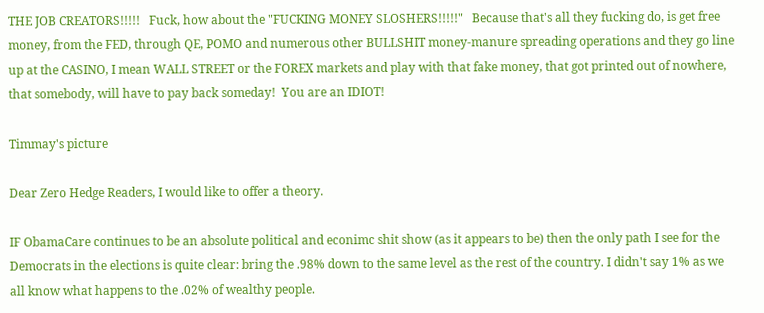THE JOB CREATORS!!!!!   Fuck, how about the "FUCKING MONEY SLOSHERS!!!!!"   Because that's all they fucking do, is get free money, from the FED, through QE, POMO and numerous other BULLSHIT money-manure spreading operations and they go line up at the CASINO, I mean WALL STREET or the FOREX markets and play with that fake money, that got printed out of nowhere, that somebody, will have to pay back someday!  You are an IDIOT!

Timmay's picture

Dear Zero Hedge Readers, I would like to offer a theory.

IF ObamaCare continues to be an absolute political and econimc shit show (as it appears to be) then the only path I see for the Democrats in the elections is quite clear: bring the .98% down to the same level as the rest of the country. I didn't say 1% as we all know what happens to the .02% of wealthy people.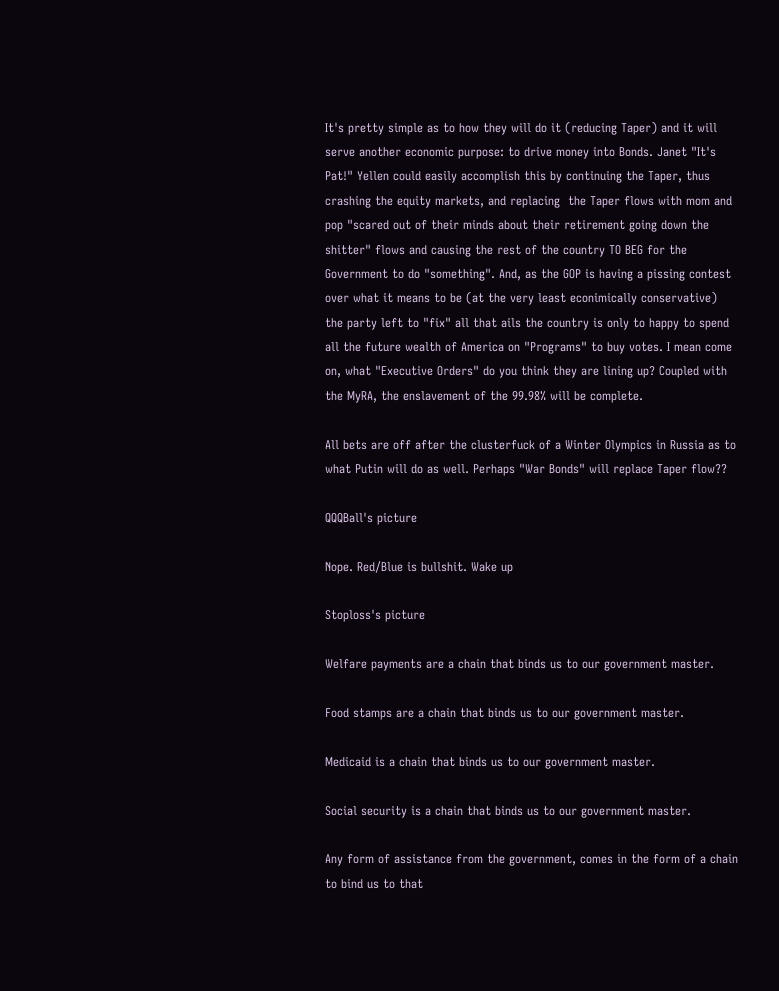It's pretty simple as to how they will do it (reducing Taper) and it will serve another economic purpose: to drive money into Bonds. Janet "It's Pat!" Yellen could easily accomplish this by continuing the Taper, thus crashing the equity markets, and replacing  the Taper flows with mom and pop "scared out of their minds about their retirement going down the shitter" flows and causing the rest of the country TO BEG for the Government to do "something". And, as the GOP is having a pissing contest over what it means to be (at the very least econimically conservative) the party left to "fix" all that ails the country is only to happy to spend all the future wealth of America on "Programs" to buy votes. I mean come on, what "Executive Orders" do you think they are lining up? Coupled with the MyRA, the enslavement of the 99.98% will be complete.

All bets are off after the clusterfuck of a Winter Olympics in Russia as to what Putin will do as well. Perhaps "War Bonds" will replace Taper flow??

QQQBall's picture

Nope. Red/Blue is bullshit. Wake up

Stoploss's picture

Welfare payments are a chain that binds us to our government master.

Food stamps are a chain that binds us to our government master.

Medicaid is a chain that binds us to our government master.

Social security is a chain that binds us to our government master.

Any form of assistance from the government, comes in the form of a chain to bind us to that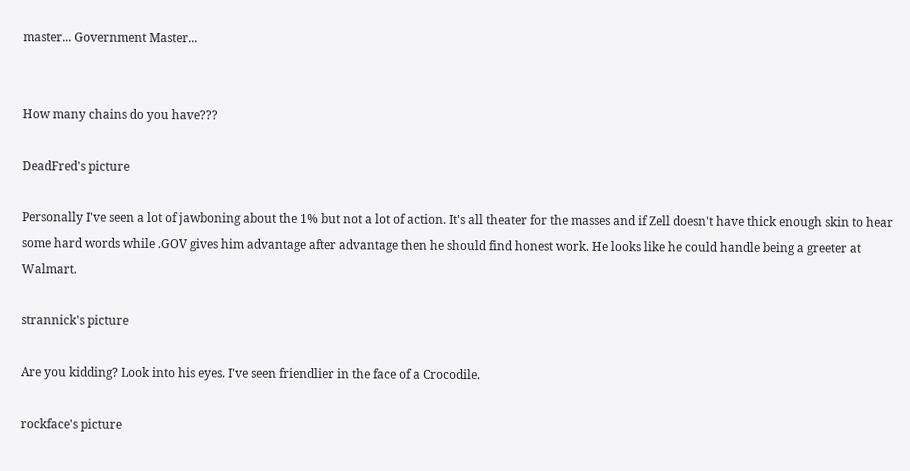master... Government Master...


How many chains do you have???

DeadFred's picture

Personally I've seen a lot of jawboning about the 1% but not a lot of action. It's all theater for the masses and if Zell doesn't have thick enough skin to hear some hard words while .GOV gives him advantage after advantage then he should find honest work. He looks like he could handle being a greeter at Walmart.

strannick's picture

Are you kidding? Look into his eyes. I've seen friendlier in the face of a Crocodile.

rockface's picture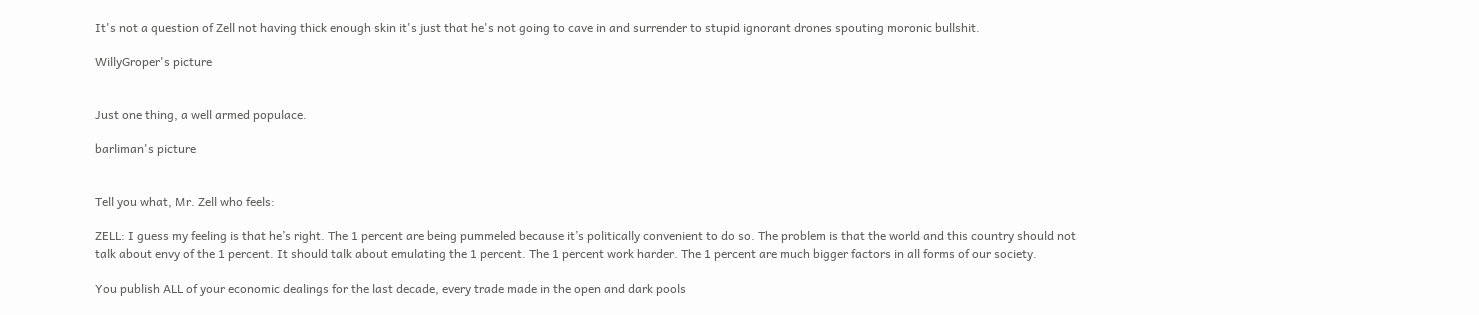It's not a question of Zell not having thick enough skin it's just that he's not going to cave in and surrender to stupid ignorant drones spouting moronic bullshit.

WillyGroper's picture


Just one thing, a well armed populace.

barliman's picture


Tell you what, Mr. Zell who feels:

ZELL: I guess my feeling is that he’s right. The 1 percent are being pummeled because it’s politically convenient to do so. The problem is that the world and this country should not talk about envy of the 1 percent. It should talk about emulating the 1 percent. The 1 percent work harder. The 1 percent are much bigger factors in all forms of our society.

You publish ALL of your economic dealings for the last decade, every trade made in the open and dark pools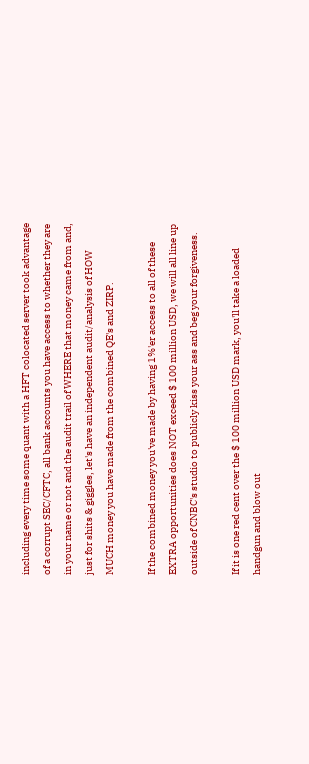including every time some quant with a HFT colocated server took advantage of a corrupt SEC/CFTC, all bank accounts you have access to whether they are in your name or not and the audit trail of WHERE that money came from and, just for shits & giggles, let's have an independent audit/analysis of HOW MUCH money you have made from the combined QE's and ZIRP.

If the combined money you've made by having 1%'er access to all of these EXTRA opportunities does NOT exceed $ 100 million USD, we will all line up outside of CNBC's studio to publicly kiss your ass and beg your forgiveness.

If it is one red cent over the $ 100 million USD mark, you'll take a loaded handgun and blow out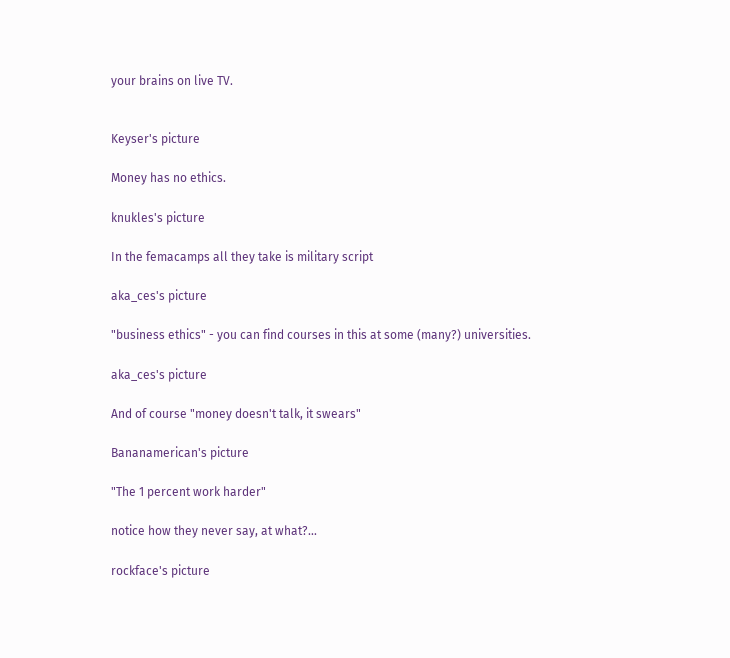your brains on live TV.


Keyser's picture

Money has no ethics.

knukles's picture

In the femacamps all they take is military script

aka_ces's picture

"business ethics" - you can find courses in this at some (many?) universities.

aka_ces's picture

And of course "money doesn't talk, it swears"

Bananamerican's picture

"The 1 percent work harder"

notice how they never say, at what?...

rockface's picture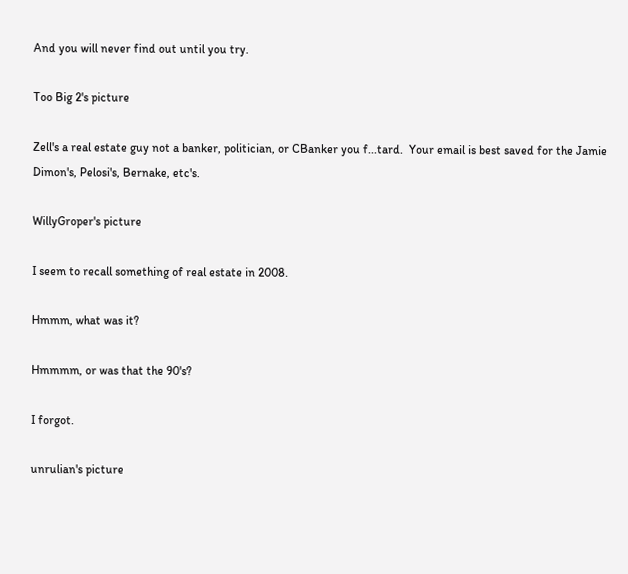And you will never find out until you try.

Too Big 2's picture

Zell's a real estate guy not a banker, politician, or CBanker you f...tard.  Your email is best saved for the Jamie Dimon's, Pelosi's, Bernake, etc's.

WillyGroper's picture

I seem to recall something of real estate in 2008.

Hmmm, what was it?

Hmmmm, or was that the 90's?

I forgot.

unrulian's picture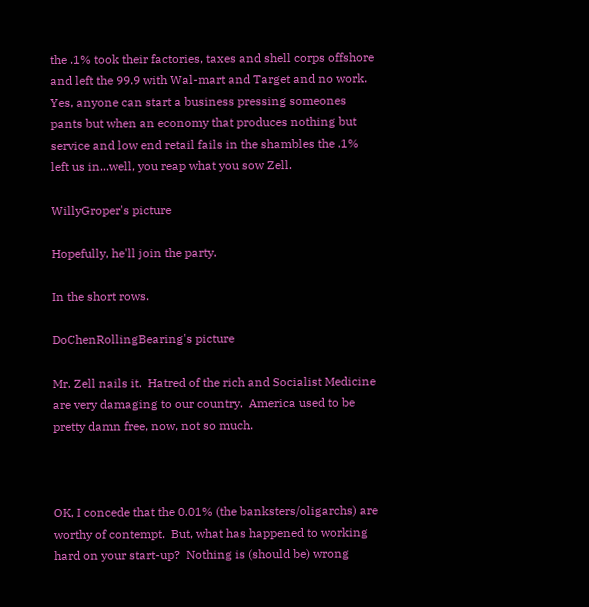the .1% took their factories, taxes and shell corps offshore and left the 99.9 with Wal-mart and Target and no work. Yes, anyone can start a business pressing someones pants but when an economy that produces nothing but service and low end retail fails in the shambles the .1% left us in...well, you reap what you sow Zell.

WillyGroper's picture

Hopefully, he'll join the party.

In the short rows.

DoChenRollingBearing's picture

Mr. Zell nails it.  Hatred of the rich and Socialist Medicine are very damaging to our country.  America used to be pretty damn free, now, not so much.



OK, I concede that the 0.01% (the banksters/oligarchs) are worthy of contempt.  But, what has happened to working hard on your start-up?  Nothing is (should be) wrong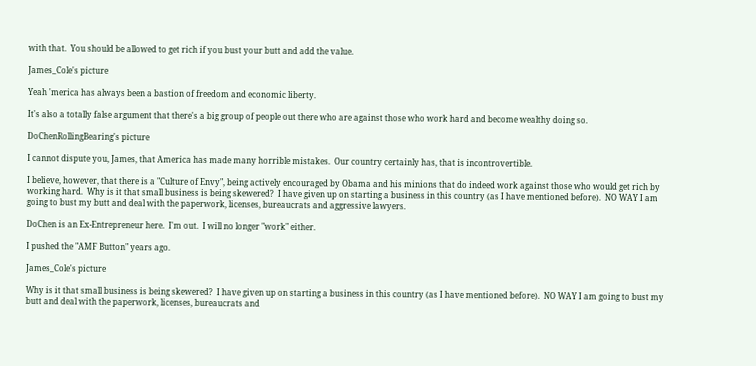with that.  You should be allowed to get rich if you bust your butt and add the value.

James_Cole's picture

Yeah 'merica has always been a bastion of freedom and economic liberty.

It's also a totally false argument that there's a big group of people out there who are against those who work hard and become wealthy doing so.

DoChenRollingBearing's picture

I cannot dispute you, James, that America has made many horrible mistakes.  Our country certainly has, that is incontrovertible.

I believe, however, that there is a "Culture of Envy", being actively encouraged by Obama and his minions that do indeed work against those who would get rich by working hard.  Why is it that small business is being skewered?  I have given up on starting a business in this country (as I have mentioned before).  NO WAY I am going to bust my butt and deal with the paperwork, licenses, bureaucrats and aggressive lawyers.

DoChen is an Ex-Entrepreneur here.  I'm out.  I will no longer "work" either.

I pushed the "AMF Button" years ago.

James_Cole's picture

Why is it that small business is being skewered?  I have given up on starting a business in this country (as I have mentioned before).  NO WAY I am going to bust my butt and deal with the paperwork, licenses, bureaucrats and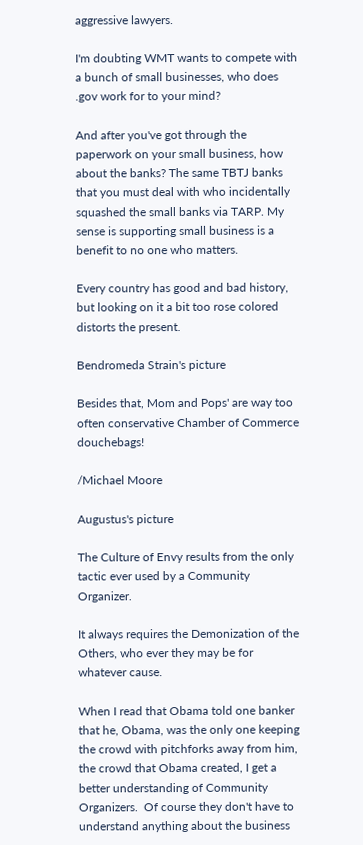aggressive lawyers.

I'm doubting WMT wants to compete with a bunch of small businesses, who does .gov work for to your mind?

And after you've got through the paperwork on your small business, how about the banks? The same TBTJ banks that you must deal with who incidentally squashed the small banks via TARP. My sense is supporting small business is a benefit to no one who matters.

Every country has good and bad history, but looking on it a bit too rose colored distorts the present.

Bendromeda Strain's picture

Besides that, Mom and Pops' are way too often conservative Chamber of Commerce douchebags!

/Michael Moore

Augustus's picture

The Culture of Envy results from the only tactic ever used by a Community Organizer.

It always requires the Demonization of the Others, who ever they may be for whatever cause.

When I read that Obama told one banker that he, Obama, was the only one keeping the crowd with pitchforks away from him, the crowd that Obama created, I get a better understanding of Community Organizers.  Of course they don't have to understand anything about the business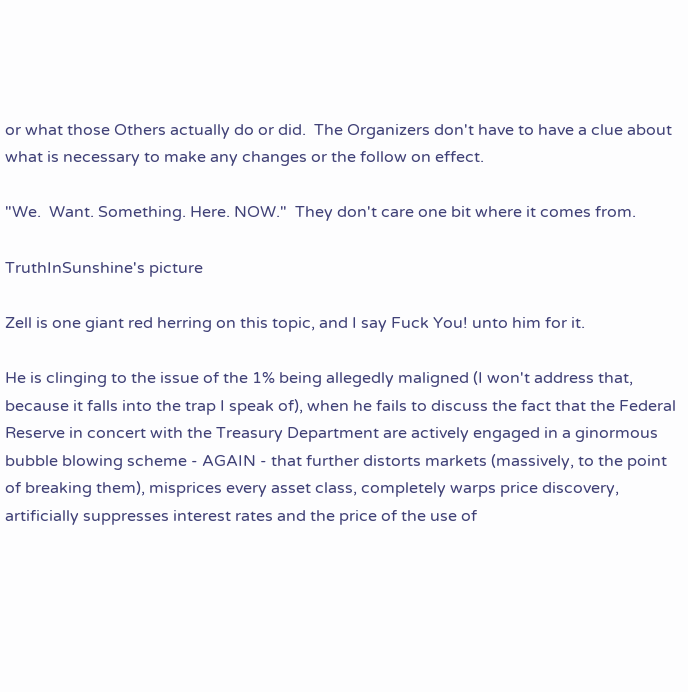or what those Others actually do or did.  The Organizers don't have to have a clue about what is necessary to make any changes or the follow on effect.

"We.  Want. Something. Here. NOW."  They don't care one bit where it comes from.

TruthInSunshine's picture

Zell is one giant red herring on this topic, and I say Fuck You! unto him for it.

He is clinging to the issue of the 1% being allegedly maligned (I won't address that, because it falls into the trap I speak of), when he fails to discuss the fact that the Federal Reserve in concert with the Treasury Department are actively engaged in a ginormous bubble blowing scheme - AGAIN - that further distorts markets (massively, to the point of breaking them), misprices every asset class, completely warps price discovery, artificially suppresses interest rates and the price of the use of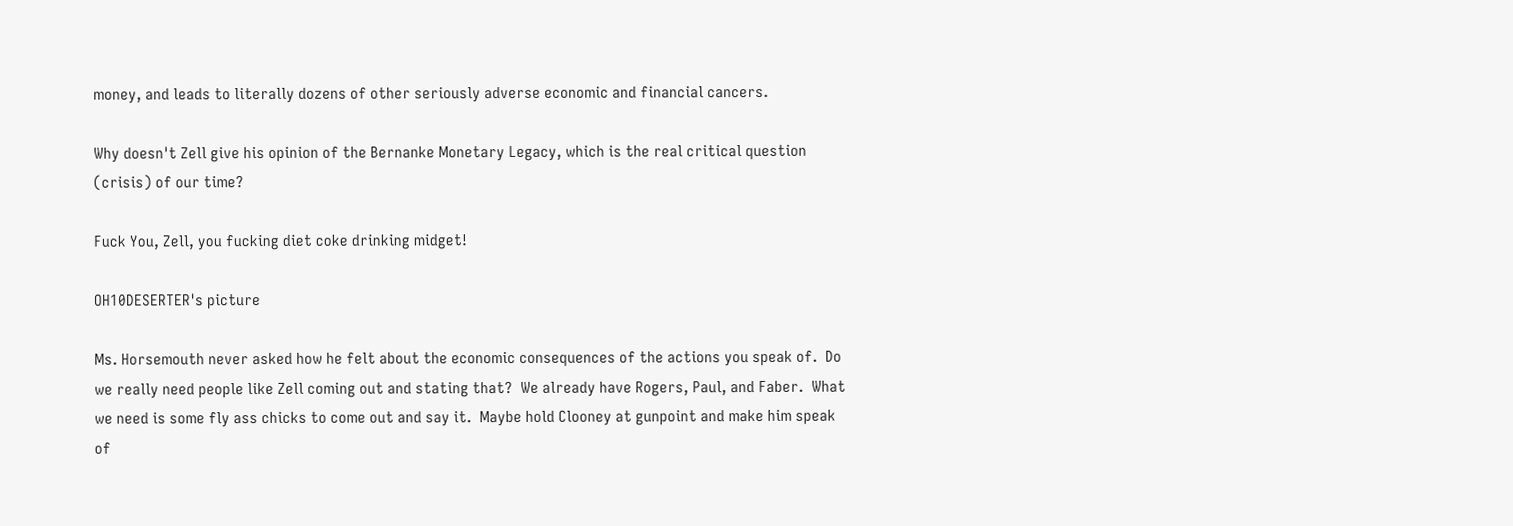money, and leads to literally dozens of other seriously adverse economic and financial cancers.

Why doesn't Zell give his opinion of the Bernanke Monetary Legacy, which is the real critical question (crisis) of our time?

Fuck You, Zell, you fucking diet coke drinking midget!

OH10DESERTER's picture

Ms. Horsemouth never asked how he felt about the economic consequences of the actions you speak of.  Do we really need people like Zell coming out and stating that?  We already have Rogers, Paul, and Faber.  What we need is some fly ass chicks to come out and say it.  Maybe hold Clooney at gunpoint and make him speak of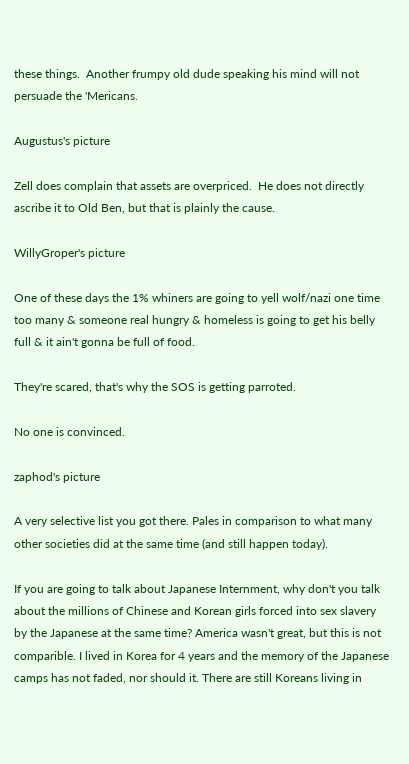these things.  Another frumpy old dude speaking his mind will not persuade the 'Mericans.

Augustus's picture

Zell does complain that assets are overpriced.  He does not directly ascribe it to Old Ben, but that is plainly the cause.

WillyGroper's picture

One of these days the 1% whiners are going to yell wolf/nazi one time too many & someone real hungry & homeless is going to get his belly full & it ain't gonna be full of food.

They're scared, that's why the SOS is getting parroted.

No one is convinced.

zaphod's picture

A very selective list you got there. Pales in comparison to what many other societies did at the same time (and still happen today).

If you are going to talk about Japanese Internment, why don't you talk about the millions of Chinese and Korean girls forced into sex slavery by the Japanese at the same time? America wasn't great, but this is not comparible. I lived in Korea for 4 years and the memory of the Japanese camps has not faded, nor should it. There are still Koreans living in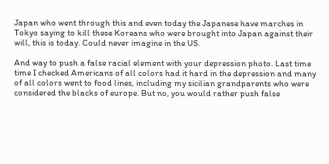Japan who went through this and even today the Japanese have marches in Tokyo saying to kill these Koreans who were brought into Japan against their will, this is today. Could never imagine in the US.

And way to push a false racial element with your depression photo. Last time time I checked Americans of all colors had it hard in the depression and many of all colors went to food lines, including my sicilian grandparents who were considered the blacks of europe. But no, you would rather push false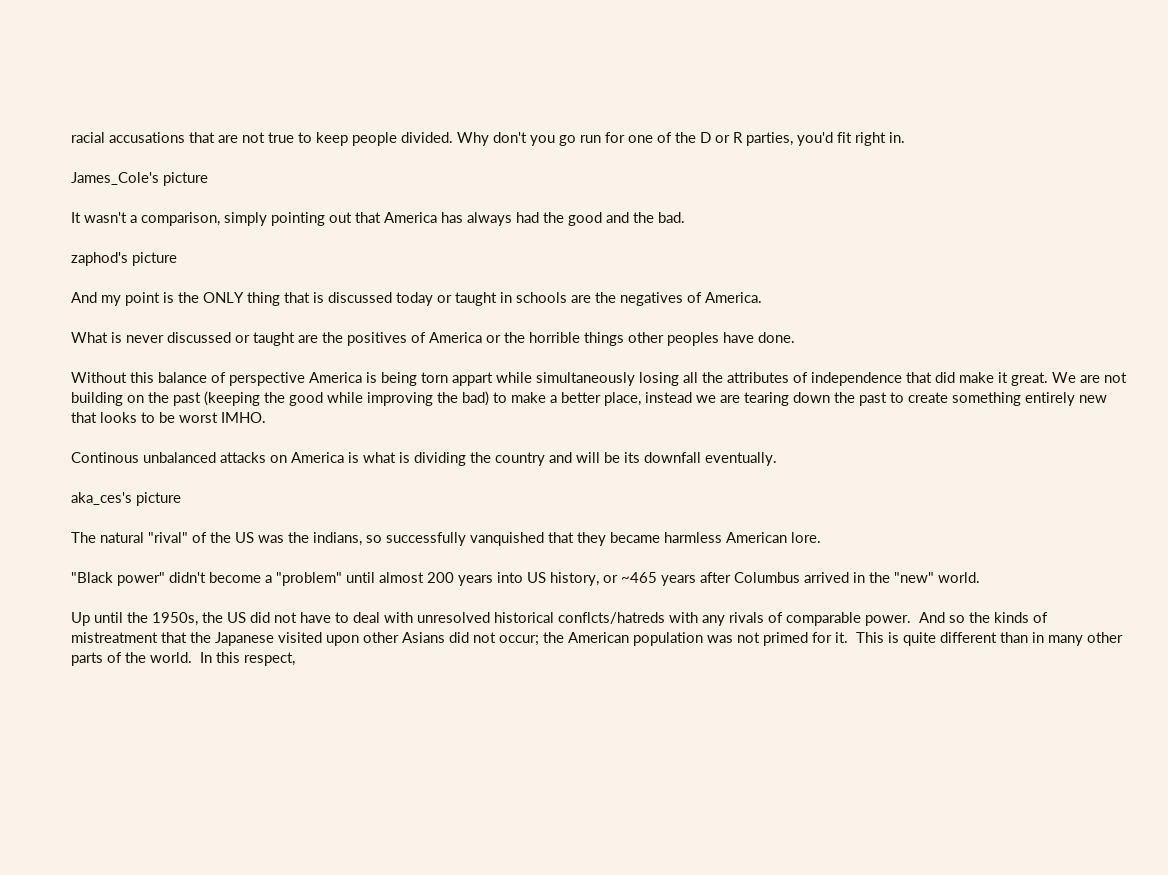racial accusations that are not true to keep people divided. Why don't you go run for one of the D or R parties, you'd fit right in.

James_Cole's picture

It wasn't a comparison, simply pointing out that America has always had the good and the bad.

zaphod's picture

And my point is the ONLY thing that is discussed today or taught in schools are the negatives of America.

What is never discussed or taught are the positives of America or the horrible things other peoples have done.

Without this balance of perspective America is being torn appart while simultaneously losing all the attributes of independence that did make it great. We are not building on the past (keeping the good while improving the bad) to make a better place, instead we are tearing down the past to create something entirely new that looks to be worst IMHO.

Continous unbalanced attacks on America is what is dividing the country and will be its downfall eventually.

aka_ces's picture

The natural "rival" of the US was the indians, so successfully vanquished that they became harmless American lore.

"Black power" didn't become a "problem" until almost 200 years into US history, or ~465 years after Columbus arrived in the "new" world.

Up until the 1950s, the US did not have to deal with unresolved historical conflcts/hatreds with any rivals of comparable power.  And so the kinds of mistreatment that the Japanese visited upon other Asians did not occur; the American population was not primed for it.  This is quite different than in many other parts of the world.  In this respect,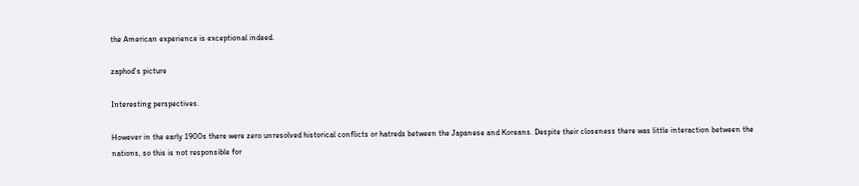the American experience is exceptional indeed.

zaphod's picture

Interesting perspectives.

However in the early 1900s there were zero unresolved historical conflicts or hatreds between the Japanese and Koreans. Despite their closeness there was little interaction between the nations, so this is not responsible for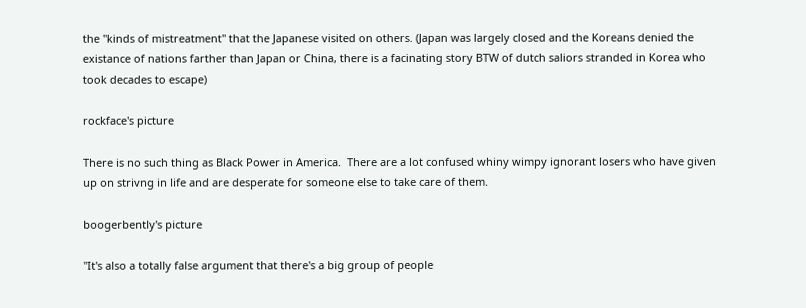the "kinds of mistreatment" that the Japanese visited on others. (Japan was largely closed and the Koreans denied the existance of nations farther than Japan or China, there is a facinating story BTW of dutch saliors stranded in Korea who took decades to escape)

rockface's picture

There is no such thing as Black Power in America.  There are a lot confused whiny wimpy ignorant losers who have given up on strivng in life and are desperate for someone else to take care of them.

boogerbently's picture

"It's also a totally false argument that there's a big group of people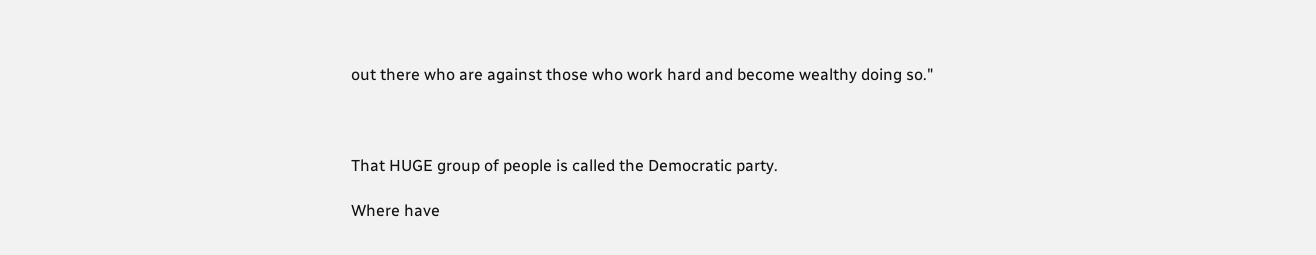out there who are against those who work hard and become wealthy doing so."



That HUGE group of people is called the Democratic party.

Where have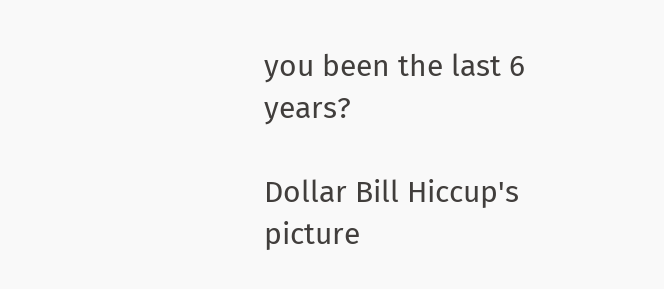you been the last 6 years?

Dollar Bill Hiccup's picture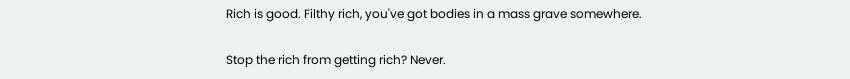Rich is good. Filthy rich, you've got bodies in a mass grave somewhere.

Stop the rich from getting rich? Never.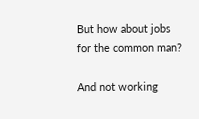But how about jobs for the common man?

And not working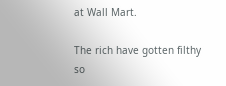at Wall Mart.

The rich have gotten filthy so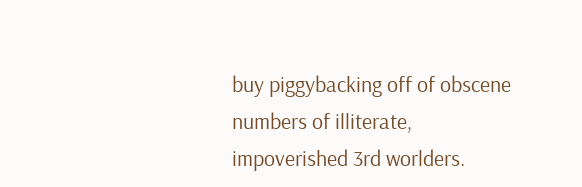buy piggybacking off of obscene numbers of illiterate, impoverished 3rd worlders.